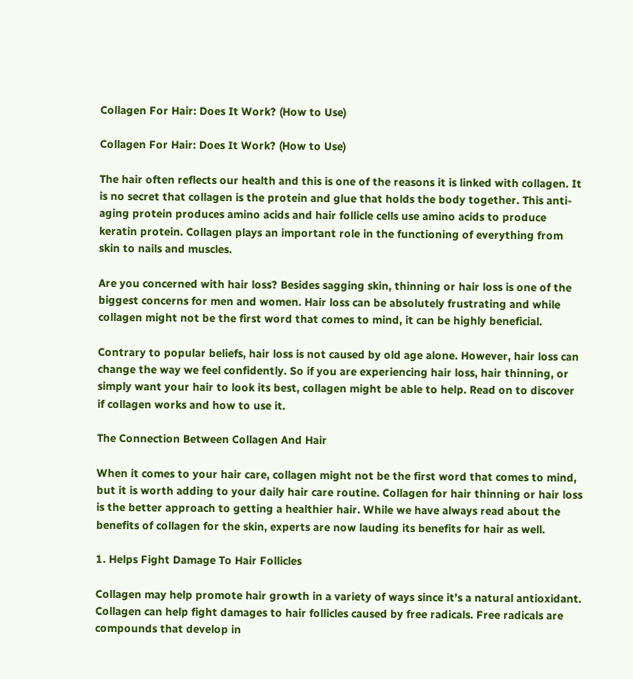Collagen For Hair: Does It Work? (How to Use)

Collagen For Hair: Does It Work? (How to Use)

The hair often reflects our health and this is one of the reasons it is linked with collagen. It is no secret that collagen is the protein and glue that holds the body together. This anti-aging protein produces amino acids and hair follicle cells use amino acids to produce keratin protein. Collagen plays an important role in the functioning of everything from skin to nails and muscles.

Are you concerned with hair loss? Besides sagging skin, thinning or hair loss is one of the biggest concerns for men and women. Hair loss can be absolutely frustrating and while collagen might not be the first word that comes to mind, it can be highly beneficial.

Contrary to popular beliefs, hair loss is not caused by old age alone. However, hair loss can change the way we feel confidently. So if you are experiencing hair loss, hair thinning, or simply want your hair to look its best, collagen might be able to help. Read on to discover if collagen works and how to use it.

The Connection Between Collagen And Hair

When it comes to your hair care, collagen might not be the first word that comes to mind, but it is worth adding to your daily hair care routine. Collagen for hair thinning or hair loss is the better approach to getting a healthier hair. While we have always read about the benefits of collagen for the skin, experts are now lauding its benefits for hair as well.

1. Helps Fight Damage To Hair Follicles

Collagen may help promote hair growth in a variety of ways since it’s a natural antioxidant. Collagen can help fight damages to hair follicles caused by free radicals. Free radicals are compounds that develop in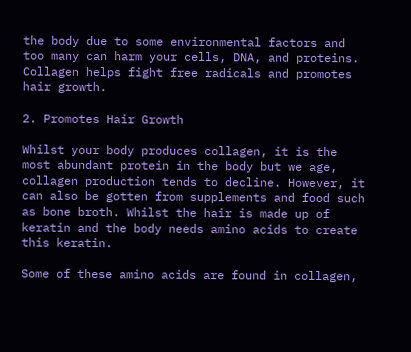the body due to some environmental factors and too many can harm your cells, DNA, and proteins. Collagen helps fight free radicals and promotes hair growth.

2. Promotes Hair Growth

Whilst your body produces collagen, it is the most abundant protein in the body but we age, collagen production tends to decline. However, it can also be gotten from supplements and food such as bone broth. Whilst the hair is made up of keratin and the body needs amino acids to create this keratin.

Some of these amino acids are found in collagen,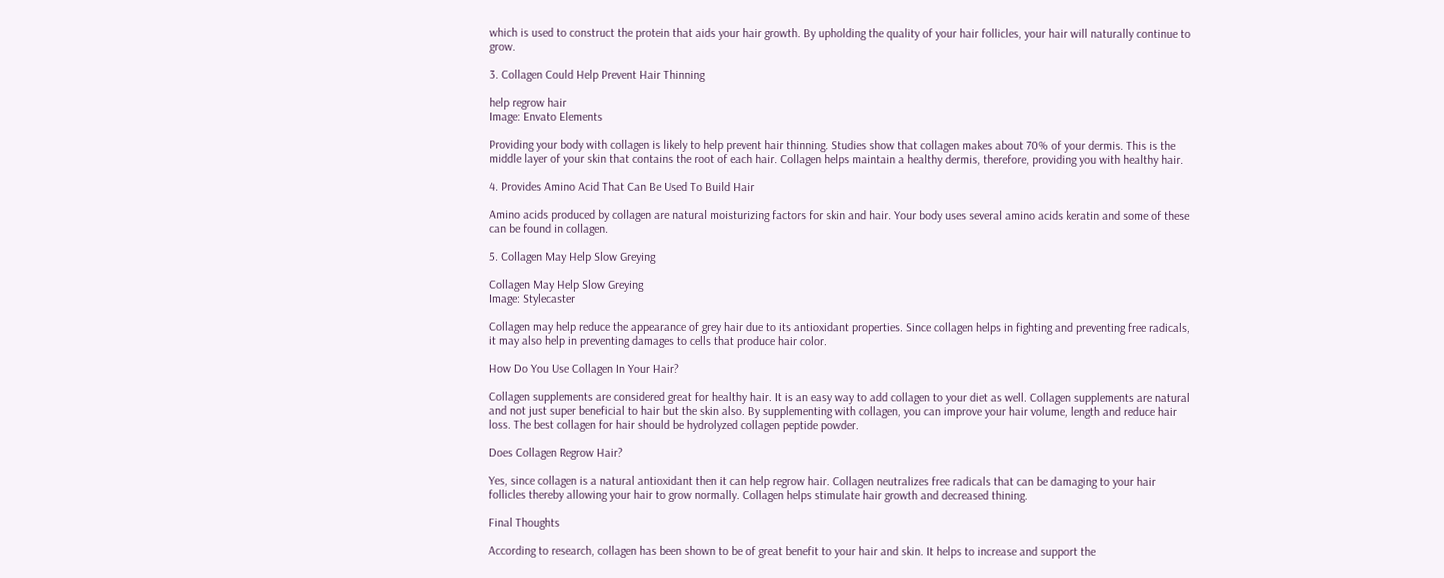which is used to construct the protein that aids your hair growth. By upholding the quality of your hair follicles, your hair will naturally continue to grow.

3. Collagen Could Help Prevent Hair Thinning

help regrow hair
Image: Envato Elements

Providing your body with collagen is likely to help prevent hair thinning. Studies show that collagen makes about 70% of your dermis. This is the middle layer of your skin that contains the root of each hair. Collagen helps maintain a healthy dermis, therefore, providing you with healthy hair.

4. Provides Amino Acid That Can Be Used To Build Hair

Amino acids produced by collagen are natural moisturizing factors for skin and hair. Your body uses several amino acids keratin and some of these can be found in collagen.

5. Collagen May Help Slow Greying

Collagen May Help Slow Greying
Image: Stylecaster

Collagen may help reduce the appearance of grey hair due to its antioxidant properties. Since collagen helps in fighting and preventing free radicals, it may also help in preventing damages to cells that produce hair color.

How Do You Use Collagen In Your Hair?

Collagen supplements are considered great for healthy hair. It is an easy way to add collagen to your diet as well. Collagen supplements are natural and not just super beneficial to hair but the skin also. By supplementing with collagen, you can improve your hair volume, length and reduce hair loss. The best collagen for hair should be hydrolyzed collagen peptide powder.

Does Collagen Regrow Hair?

Yes, since collagen is a natural antioxidant then it can help regrow hair. Collagen neutralizes free radicals that can be damaging to your hair follicles thereby allowing your hair to grow normally. Collagen helps stimulate hair growth and decreased thining.

Final Thoughts

According to research, collagen has been shown to be of great benefit to your hair and skin. It helps to increase and support the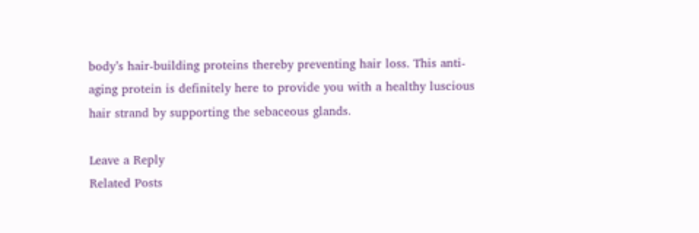body’s hair-building proteins thereby preventing hair loss. This anti-aging protein is definitely here to provide you with a healthy luscious hair strand by supporting the sebaceous glands.

Leave a Reply
Related Posts